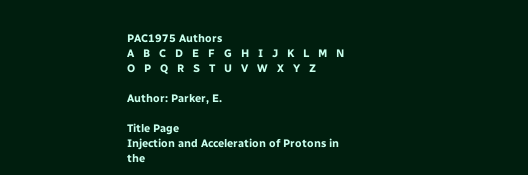PAC1975 Authors
A   B   C   D   E   F   G   H   I   J   K   L   M   N   O   P   Q   R   S   T   U   V   W   X   Y   Z

Author: Parker, E.

Title Page
Injection and Acceleration of Protons in the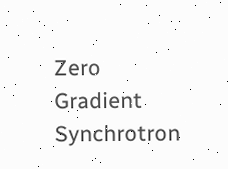Zero Gradient Synchrotron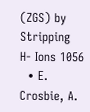(ZGS) by Stripping H- Ions 1056
  • E. Crosbie, A.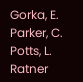Gorka, E. Parker, C. Potts, L. Ratner